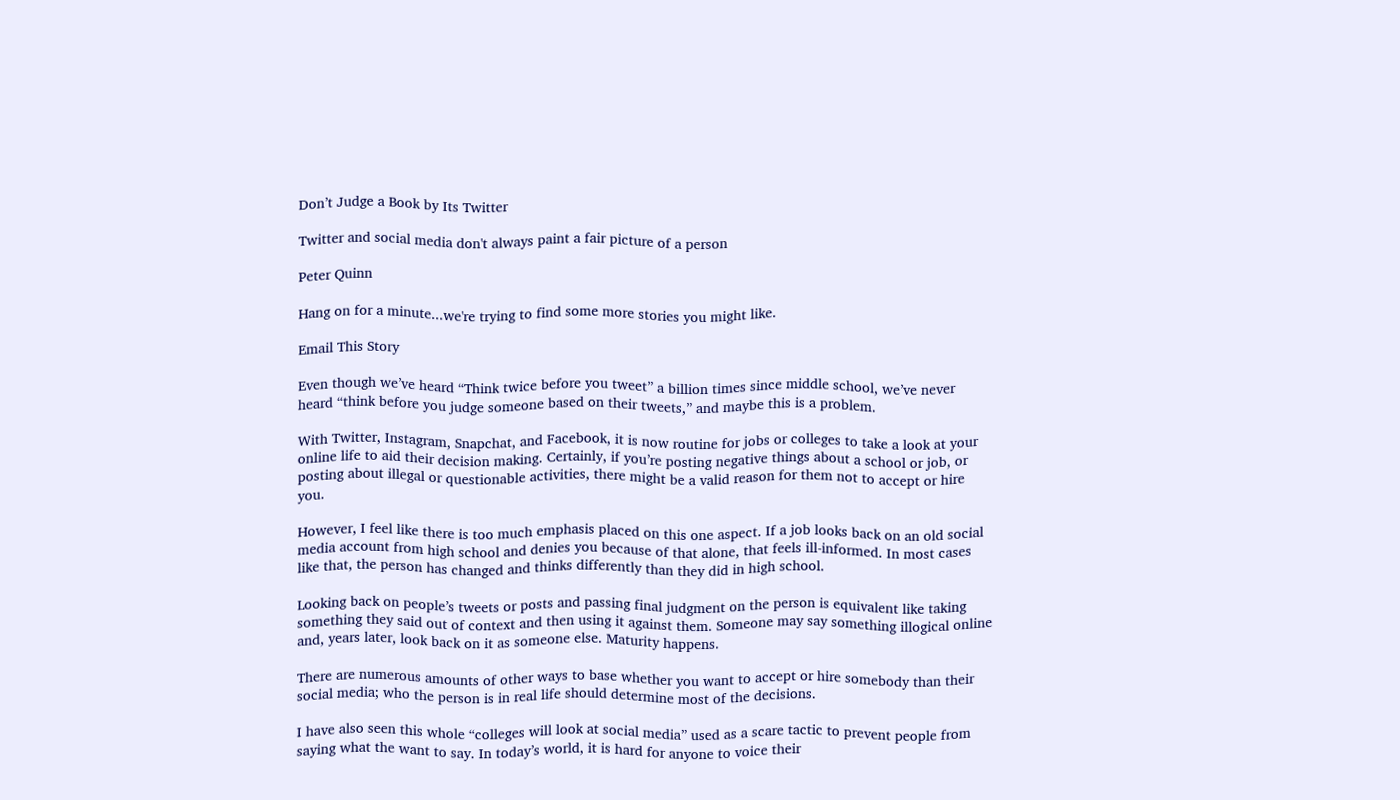Don’t Judge a Book by Its Twitter

Twitter and social media don't always paint a fair picture of a person

Peter Quinn

Hang on for a minute...we're trying to find some more stories you might like.

Email This Story

Even though we’ve heard “Think twice before you tweet” a billion times since middle school, we’ve never heard “think before you judge someone based on their tweets,” and maybe this is a problem.

With Twitter, Instagram, Snapchat, and Facebook, it is now routine for jobs or colleges to take a look at your online life to aid their decision making. Certainly, if you’re posting negative things about a school or job, or posting about illegal or questionable activities, there might be a valid reason for them not to accept or hire you.

However, I feel like there is too much emphasis placed on this one aspect. If a job looks back on an old social media account from high school and denies you because of that alone, that feels ill-informed. In most cases like that, the person has changed and thinks differently than they did in high school.

Looking back on people’s tweets or posts and passing final judgment on the person is equivalent like taking something they said out of context and then using it against them. Someone may say something illogical online and, years later, look back on it as someone else. Maturity happens.

There are numerous amounts of other ways to base whether you want to accept or hire somebody than their social media; who the person is in real life should determine most of the decisions.

I have also seen this whole “colleges will look at social media” used as a scare tactic to prevent people from saying what the want to say. In today’s world, it is hard for anyone to voice their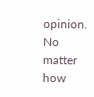opinion. No matter how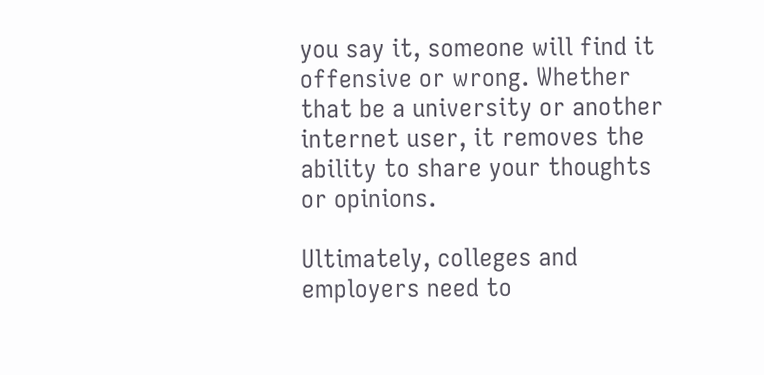you say it, someone will find it offensive or wrong. Whether that be a university or another internet user, it removes the ability to share your thoughts or opinions.

Ultimately, colleges and employers need to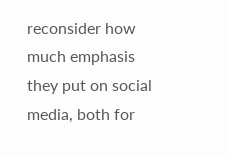reconsider how much emphasis they put on social media, both for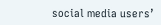social media users’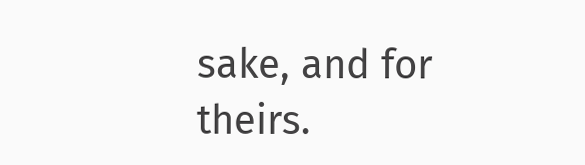sake, and for theirs.